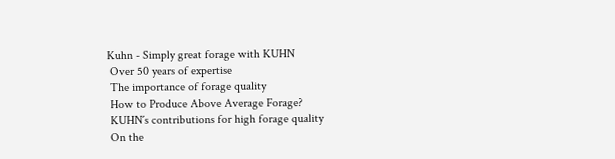Kuhn - Simply great forage with KUHN
 Over 50 years of expertise
 The importance of forage quality
 How to Produce Above Average Forage?
 KUHN´s contributions for high forage quality
 On the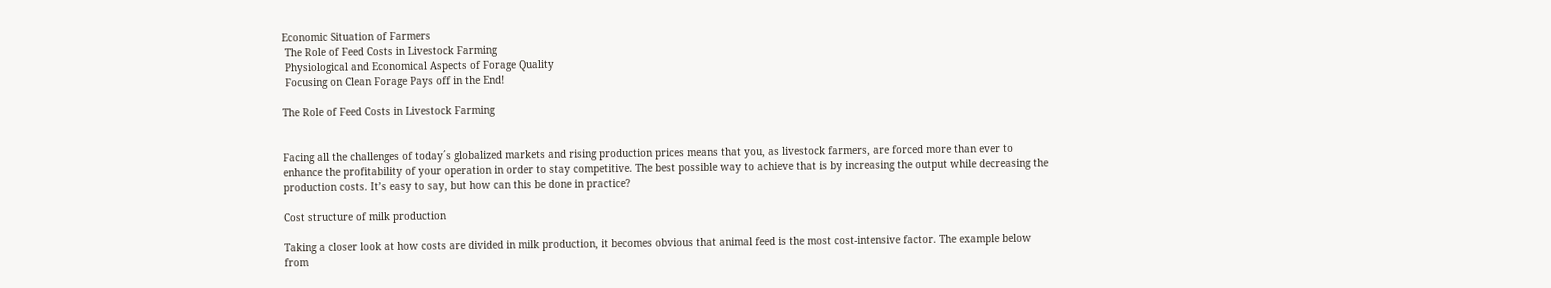Economic Situation of Farmers
 The Role of Feed Costs in Livestock Farming
 Physiological and Economical Aspects of Forage Quality
 Focusing on Clean Forage Pays off in the End!

The Role of Feed Costs in Livestock Farming


Facing all the challenges of today´s globalized markets and rising production prices means that you, as livestock farmers, are forced more than ever to enhance the profitability of your operation in order to stay competitive. The best possible way to achieve that is by increasing the output while decreasing the production costs. It’s easy to say, but how can this be done in practice?

Cost structure of milk production

Taking a closer look at how costs are divided in milk production, it becomes obvious that animal feed is the most cost-intensive factor. The example below from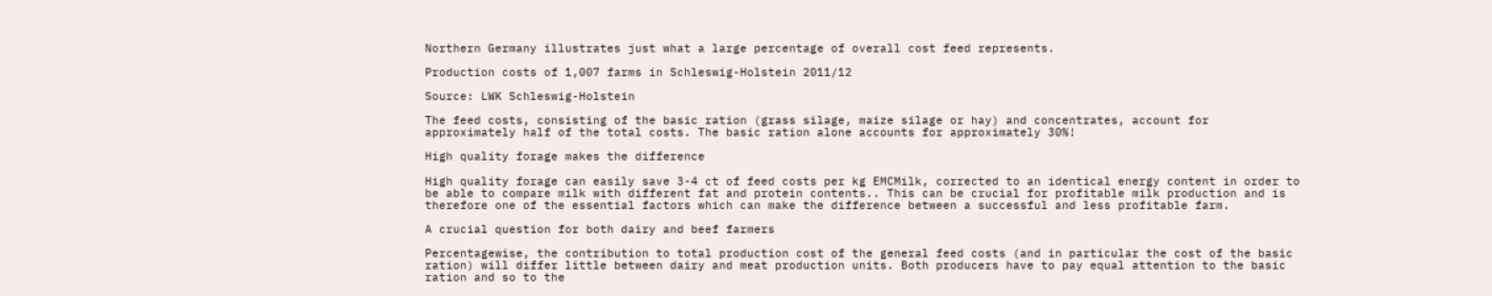Northern Germany illustrates just what a large percentage of overall cost feed represents.

Production costs of 1,007 farms in Schleswig-Holstein 2011/12

Source: LWK Schleswig-Holstein

The feed costs, consisting of the basic ration (grass silage, maize silage or hay) and concentrates, account for approximately half of the total costs. The basic ration alone accounts for approximately 30%!

High quality forage makes the difference

High quality forage can easily save 3-4 ct of feed costs per kg EMCMilk, corrected to an identical energy content in order to be able to compare milk with different fat and protein contents.. This can be crucial for profitable milk production and is therefore one of the essential factors which can make the difference between a successful and less profitable farm.

A crucial question for both dairy and beef farmers

Percentagewise, the contribution to total production cost of the general feed costs (and in particular the cost of the basic ration) will differ little between dairy and meat production units. Both producers have to pay equal attention to the basic ration and so to the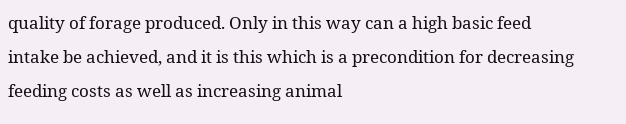quality of forage produced. Only in this way can a high basic feed intake be achieved, and it is this which is a precondition for decreasing feeding costs as well as increasing animal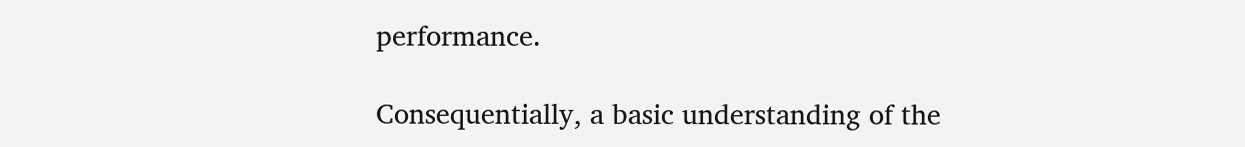performance.

Consequentially, a basic understanding of the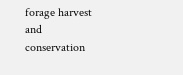forage harvest and conservation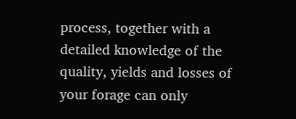process, together with a detailed knowledge of the quality, yields and losses of your forage can only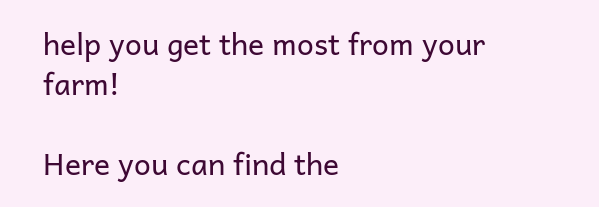help you get the most from your farm!

Here you can find the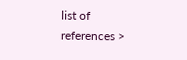list of references >